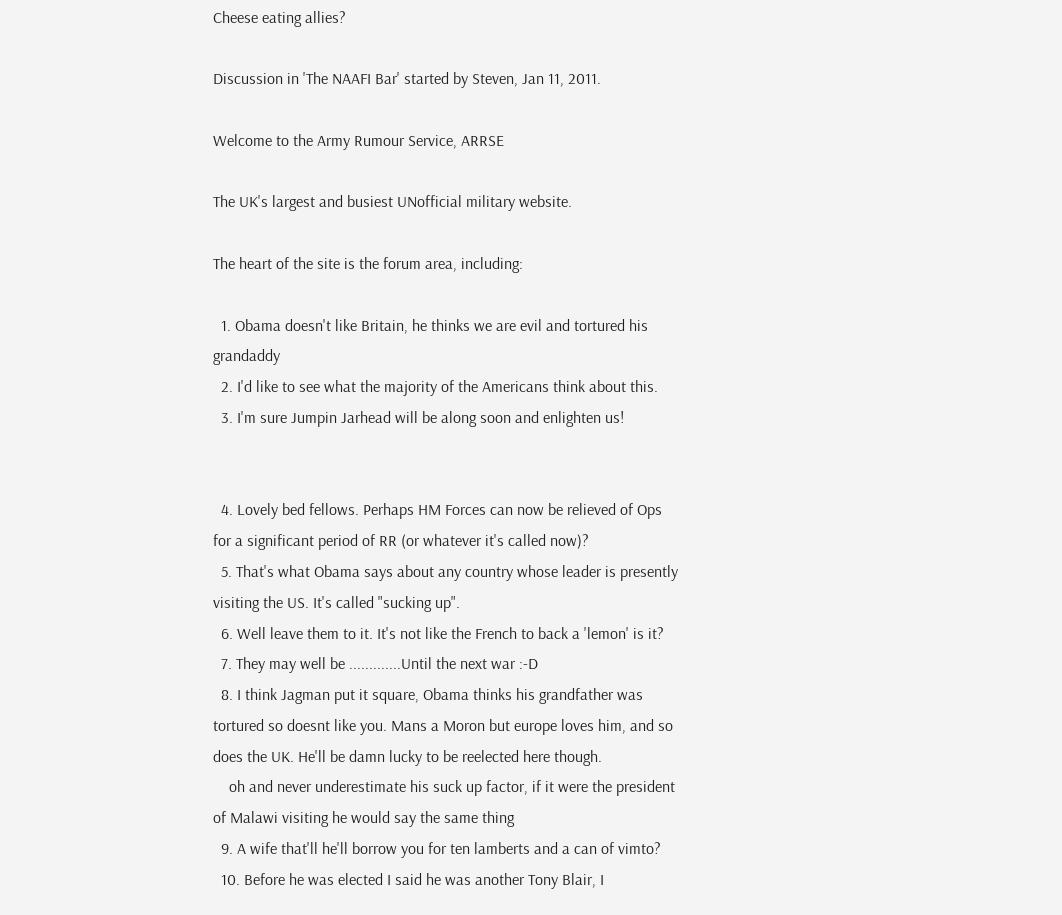Cheese eating allies?

Discussion in 'The NAAFI Bar' started by Steven, Jan 11, 2011.

Welcome to the Army Rumour Service, ARRSE

The UK's largest and busiest UNofficial military website.

The heart of the site is the forum area, including:

  1. Obama doesn't like Britain, he thinks we are evil and tortured his grandaddy
  2. I'd like to see what the majority of the Americans think about this.
  3. I'm sure Jumpin Jarhead will be along soon and enlighten us!


  4. Lovely bed fellows. Perhaps HM Forces can now be relieved of Ops for a significant period of RR (or whatever it's called now)?
  5. That's what Obama says about any country whose leader is presently visiting the US. It's called "sucking up".
  6. Well leave them to it. It's not like the French to back a 'lemon' is it?
  7. They may well be .............Until the next war :-D
  8. I think Jagman put it square, Obama thinks his grandfather was tortured so doesnt like you. Mans a Moron but europe loves him, and so does the UK. He'll be damn lucky to be reelected here though.
    oh and never underestimate his suck up factor, if it were the president of Malawi visiting he would say the same thing
  9. A wife that'll he'll borrow you for ten lamberts and a can of vimto?
  10. Before he was elected I said he was another Tony Blair, I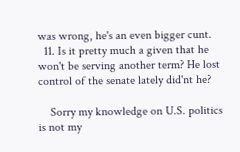was wrong, he's an even bigger cunt.
  11. Is it pretty much a given that he won't be serving another term? He lost control of the senate lately did'nt he?

    Sorry my knowledge on U.S. politics is not my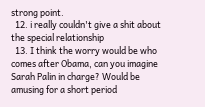strong point.
  12. i really couldn't give a shit about the special relationship
  13. I think the worry would be who comes after Obama, can you imagine Sarah Palin in charge? Would be amusing for a short period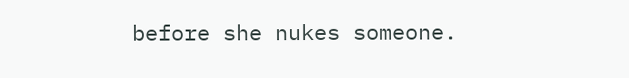before she nukes someone.